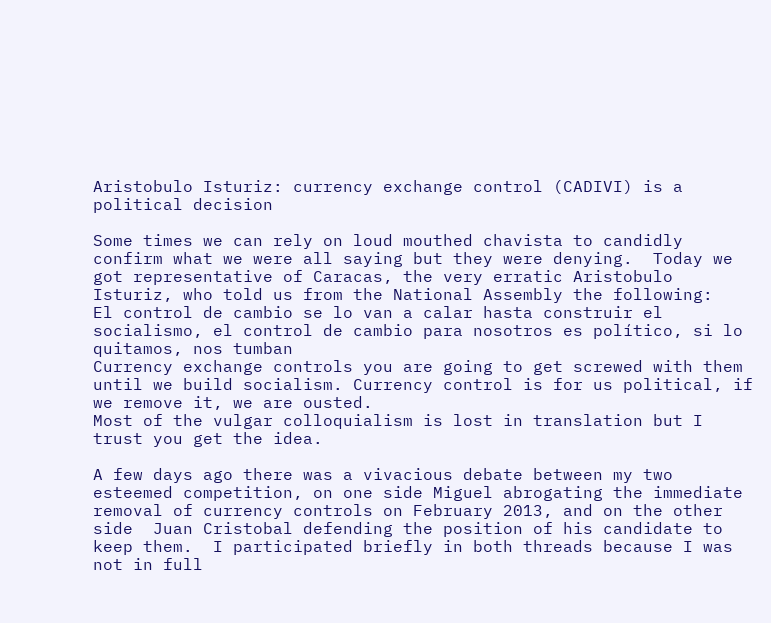Aristobulo Isturiz: currency exchange control (CADIVI) is a political decision

Some times we can rely on loud mouthed chavista to candidly confirm what we were all saying but they were denying.  Today we got representative of Caracas, the very erratic Aristobulo Isturiz, who told us from the National Assembly the following:
El control de cambio se lo van a calar hasta construir el socialismo, el control de cambio para nosotros es político, si lo quitamos, nos tumban
Currency exchange controls you are going to get screwed with them until we build socialism. Currency control is for us political, if we remove it, we are ousted.
Most of the vulgar colloquialism is lost in translation but I trust you get the idea.

A few days ago there was a vivacious debate between my two esteemed competition, on one side Miguel abrogating the immediate removal of currency controls on February 2013, and on the other side  Juan Cristobal defending the position of his candidate to keep them.  I participated briefly in both threads because I was not in full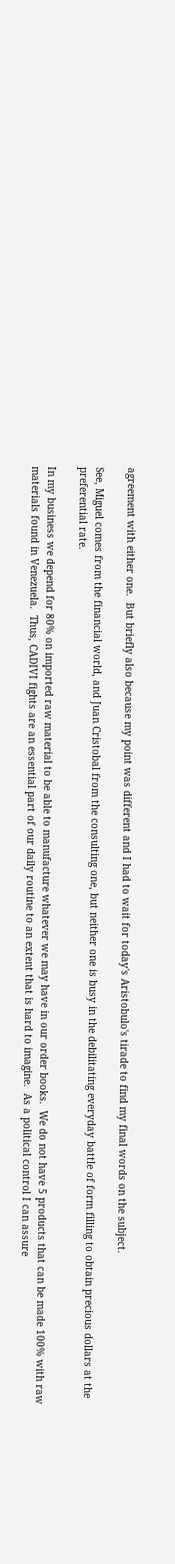agreement with either one.  But briefly also because my point was different and I had to wait for today's Aristobulo's tirade to find my final words on the subject.

See, Miguel comes from the financial world, and Juan Cristobal from the consulting one, but neither one is busy in the debilitating everyday battle of form filling to obtain precious dollars at the preferential rate.

In my business we depend for 80% on imported raw material to be able to manufacture whatever we may have in our order books.  We do not have 5 products that can be made 100% with raw materials found in Venezuela.  Thus, CADIVI fights are an essential part of our daily routine to an extent that is hard to imagine.  As a political control I can assure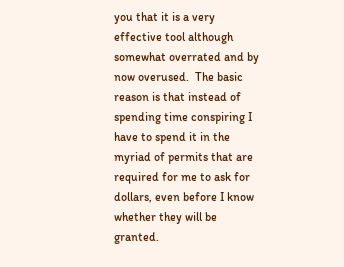you that it is a very effective tool although somewhat overrated and by now overused.  The basic reason is that instead of spending time conspiring I have to spend it in the myriad of permits that are required for me to ask for dollars, even before I know whether they will be granted.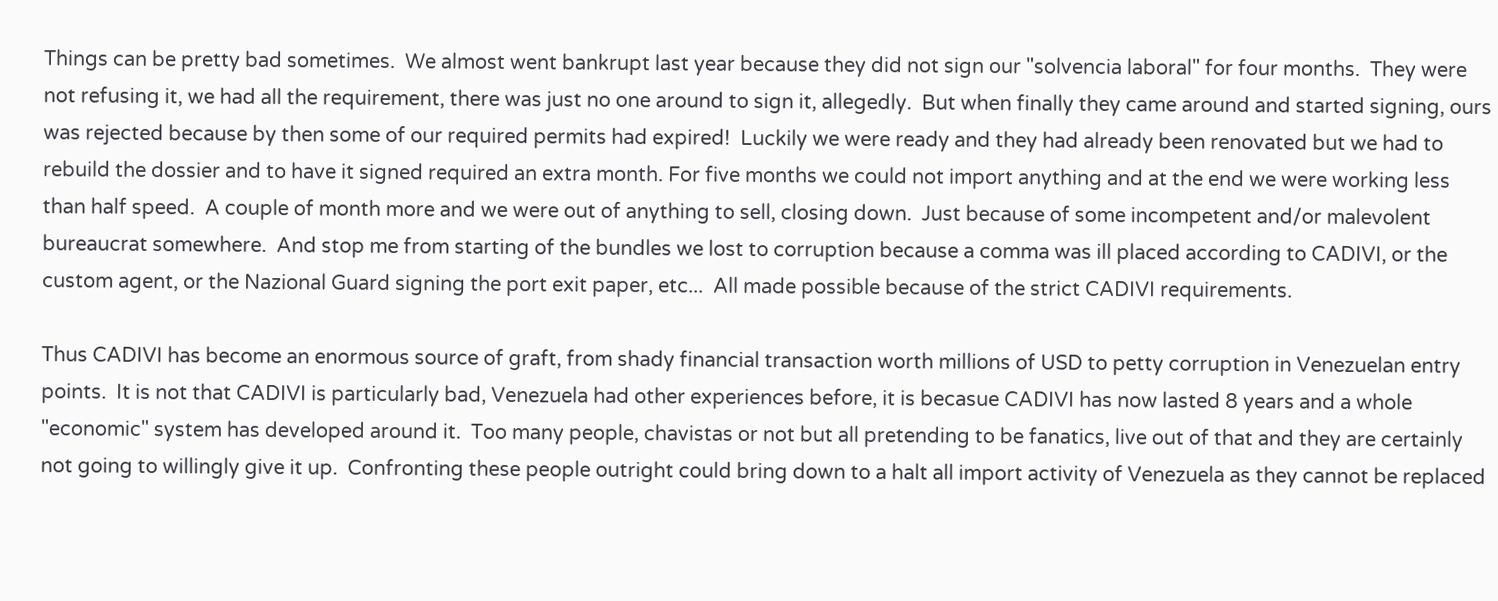Things can be pretty bad sometimes.  We almost went bankrupt last year because they did not sign our "solvencia laboral" for four months.  They were not refusing it, we had all the requirement, there was just no one around to sign it, allegedly.  But when finally they came around and started signing, ours was rejected because by then some of our required permits had expired!  Luckily we were ready and they had already been renovated but we had to rebuild the dossier and to have it signed required an extra month. For five months we could not import anything and at the end we were working less than half speed.  A couple of month more and we were out of anything to sell, closing down.  Just because of some incompetent and/or malevolent bureaucrat somewhere.  And stop me from starting of the bundles we lost to corruption because a comma was ill placed according to CADIVI, or the custom agent, or the Nazional Guard signing the port exit paper, etc...  All made possible because of the strict CADIVI requirements.

Thus CADIVI has become an enormous source of graft, from shady financial transaction worth millions of USD to petty corruption in Venezuelan entry points.  It is not that CADIVI is particularly bad, Venezuela had other experiences before, it is becasue CADIVI has now lasted 8 years and a whole "economic" system has developed around it.  Too many people, chavistas or not but all pretending to be fanatics, live out of that and they are certainly not going to willingly give it up.  Confronting these people outright could bring down to a halt all import activity of Venezuela as they cannot be replaced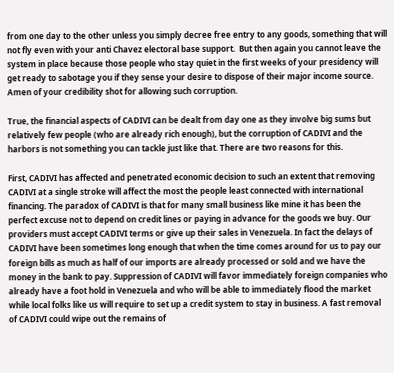from one day to the other unless you simply decree free entry to any goods, something that will not fly even with your anti Chavez electoral base support.  But then again you cannot leave the system in place because those people who stay quiet in the first weeks of your presidency will get ready to sabotage you if they sense your desire to dispose of their major income source.  Amen of your credibility shot for allowing such corruption.

True, the financial aspects of CADIVI can be dealt from day one as they involve big sums but relatively few people (who are already rich enough), but the corruption of CADIVI and the harbors is not something you can tackle just like that. There are two reasons for this.

First, CADIVI has affected and penetrated economic decision to such an extent that removing CADIVI at a single stroke will affect the most the people least connected with international financing. The paradox of CADIVI is that for many small business like mine it has been the perfect excuse not to depend on credit lines or paying in advance for the goods we buy. Our providers must accept CADIVI terms or give up their sales in Venezuela. In fact the delays of CADIVI have been sometimes long enough that when the time comes around for us to pay our foreign bills as much as half of our imports are already processed or sold and we have the money in the bank to pay. Suppression of CADIVI will favor immediately foreign companies who already have a foot hold in Venezuela and who will be able to immediately flood the market while local folks like us will require to set up a credit system to stay in business. A fast removal of CADIVI could wipe out the remains of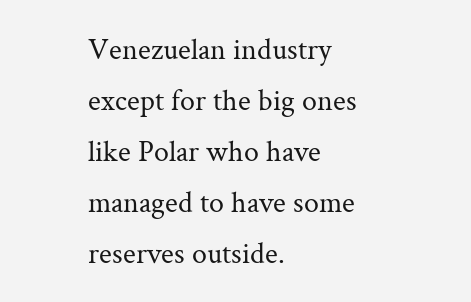Venezuelan industry except for the big ones like Polar who have managed to have some reserves outside.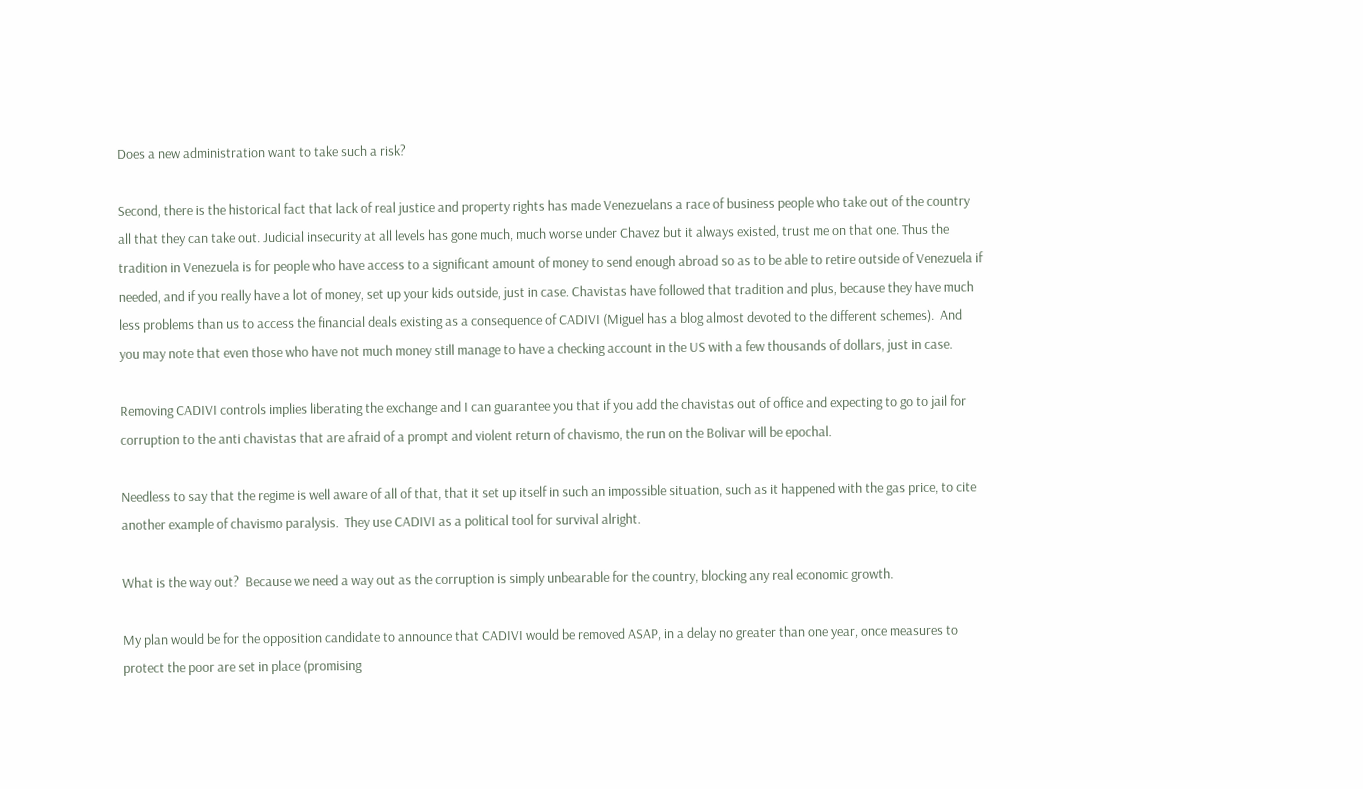Does a new administration want to take such a risk?

Second, there is the historical fact that lack of real justice and property rights has made Venezuelans a race of business people who take out of the country all that they can take out. Judicial insecurity at all levels has gone much, much worse under Chavez but it always existed, trust me on that one. Thus the tradition in Venezuela is for people who have access to a significant amount of money to send enough abroad so as to be able to retire outside of Venezuela if needed, and if you really have a lot of money, set up your kids outside, just in case. Chavistas have followed that tradition and plus, because they have much less problems than us to access the financial deals existing as a consequence of CADIVI (Miguel has a blog almost devoted to the different schemes).  And you may note that even those who have not much money still manage to have a checking account in the US with a few thousands of dollars, just in case.

Removing CADIVI controls implies liberating the exchange and I can guarantee you that if you add the chavistas out of office and expecting to go to jail for corruption to the anti chavistas that are afraid of a prompt and violent return of chavismo, the run on the Bolivar will be epochal.

Needless to say that the regime is well aware of all of that, that it set up itself in such an impossible situation, such as it happened with the gas price, to cite another example of chavismo paralysis.  They use CADIVI as a political tool for survival alright.

What is the way out?  Because we need a way out as the corruption is simply unbearable for the country, blocking any real economic growth.

My plan would be for the opposition candidate to announce that CADIVI would be removed ASAP, in a delay no greater than one year, once measures to protect the poor are set in place (promising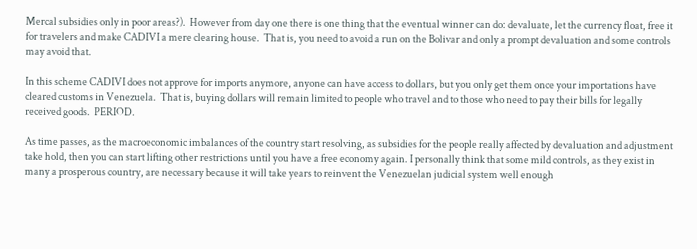Mercal subsidies only in poor areas?).  However from day one there is one thing that the eventual winner can do: devaluate, let the currency float, free it for travelers and make CADIVI a mere clearing house.  That is, you need to avoid a run on the Bolivar and only a prompt devaluation and some controls may avoid that.

In this scheme CADIVI does not approve for imports anymore, anyone can have access to dollars, but you only get them once your importations have cleared customs in Venezuela.  That is, buying dollars will remain limited to people who travel and to those who need to pay their bills for legally received goods.  PERIOD.

As time passes, as the macroeconomic imbalances of the country start resolving, as subsidies for the people really affected by devaluation and adjustment take hold, then you can start lifting other restrictions until you have a free economy again. I personally think that some mild controls, as they exist in many a prosperous country, are necessary because it will take years to reinvent the Venezuelan judicial system well enough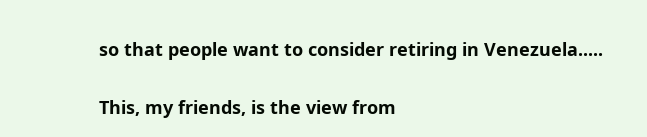so that people want to consider retiring in Venezuela.....

This, my friends, is the view from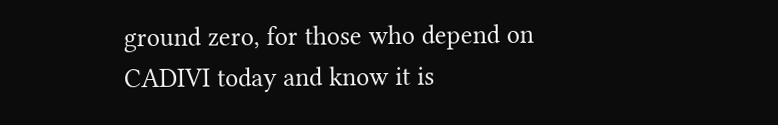ground zero, for those who depend on CADIVI today and know it is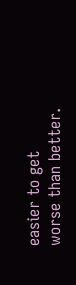easier to get worse than better.